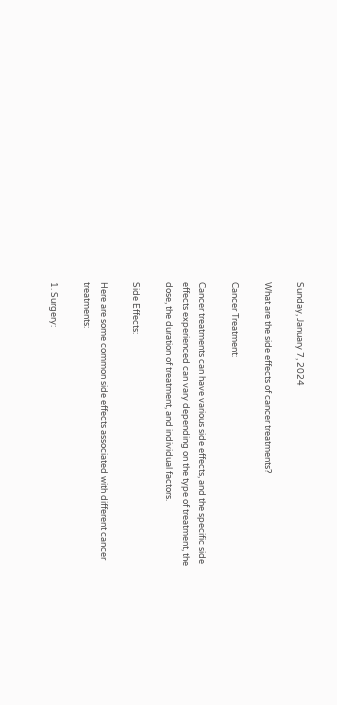Sunday, January 7, 2024

What are the side effects of cancer treatments?

Cancer Treatment:

Cancer treatments can have various side effects, and the specific side effects experienced can vary depending on the type of treatment, the dose, the duration of treatment, and individual factors.

Side Effects:

Here are some common side effects associated with different cancer treatments:

1. Surgery: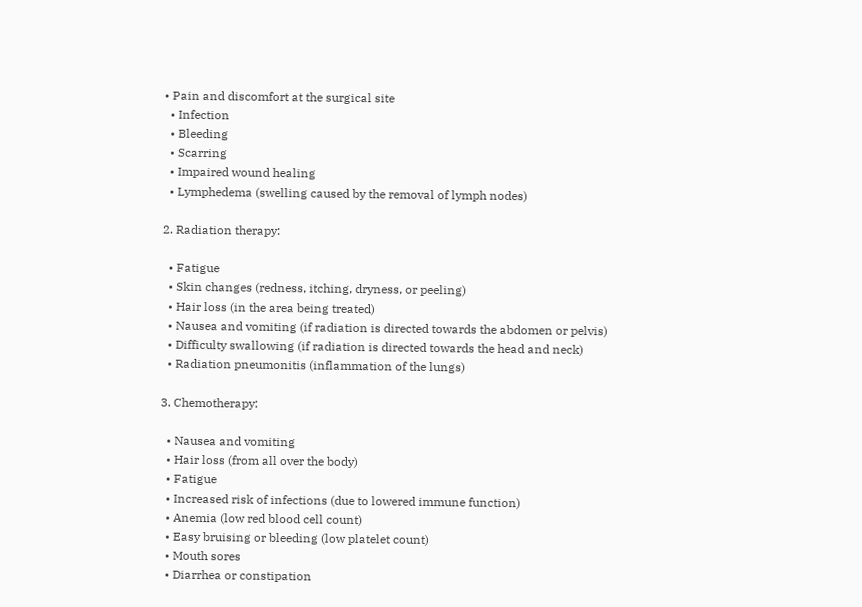• Pain and discomfort at the surgical site
  • Infection
  • Bleeding
  • Scarring
  • Impaired wound healing
  • Lymphedema (swelling caused by the removal of lymph nodes)

2. Radiation therapy:

  • Fatigue
  • Skin changes (redness, itching, dryness, or peeling)
  • Hair loss (in the area being treated)
  • Nausea and vomiting (if radiation is directed towards the abdomen or pelvis)
  • Difficulty swallowing (if radiation is directed towards the head and neck)
  • Radiation pneumonitis (inflammation of the lungs)

3. Chemotherapy:

  • Nausea and vomiting
  • Hair loss (from all over the body)
  • Fatigue
  • Increased risk of infections (due to lowered immune function)
  • Anemia (low red blood cell count)
  • Easy bruising or bleeding (low platelet count)
  • Mouth sores
  • Diarrhea or constipation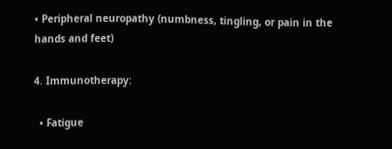• Peripheral neuropathy (numbness, tingling, or pain in the hands and feet)

4. Immunotherapy:

  • Fatigue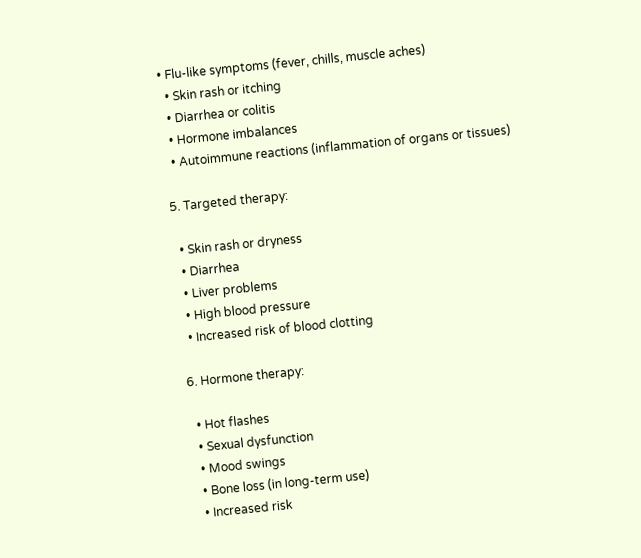• Flu-like symptoms (fever, chills, muscle aches)
  • Skin rash or itching
  • Diarrhea or colitis
  • Hormone imbalances
  • Autoimmune reactions (inflammation of organs or tissues)

5. Targeted therapy:

  • Skin rash or dryness
  • Diarrhea
  • Liver problems
  • High blood pressure
  • Increased risk of blood clotting

6. Hormone therapy:

  • Hot flashes
  • Sexual dysfunction
  • Mood swings
  • Bone loss (in long-term use)
  • Increased risk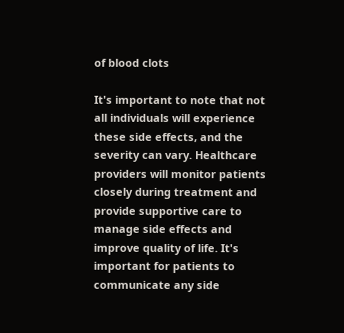of blood clots

It's important to note that not all individuals will experience these side effects, and the severity can vary. Healthcare providers will monitor patients closely during treatment and provide supportive care to manage side effects and improve quality of life. It's important for patients to communicate any side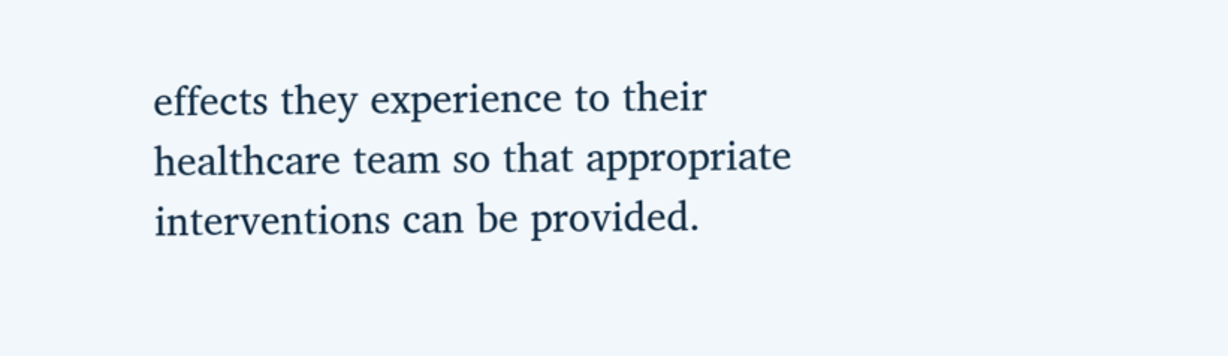effects they experience to their healthcare team so that appropriate interventions can be provided.